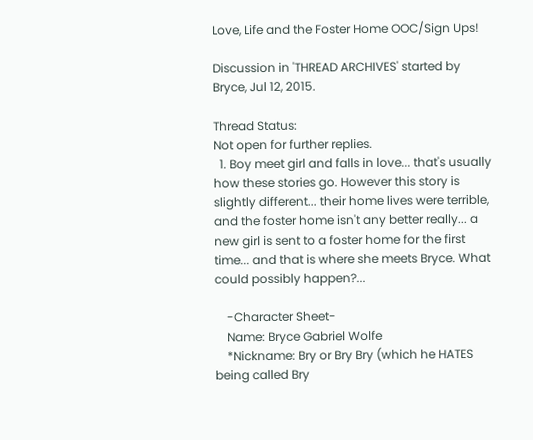Love, Life and the Foster Home OOC/Sign Ups!

Discussion in 'THREAD ARCHIVES' started by Bryce, Jul 12, 2015.

Thread Status:
Not open for further replies.
  1. Boy meet girl and falls in love... that's usually how these stories go. However this story is slightly different... their home lives were terrible, and the foster home isn't any better really... a new girl is sent to a foster home for the first time... and that is where she meets Bryce. What could possibly happen?...

    -Character Sheet-
    Name: Bryce Gabriel Wolfe
    *Nickname: Bry or Bry Bry (which he HATES being called Bry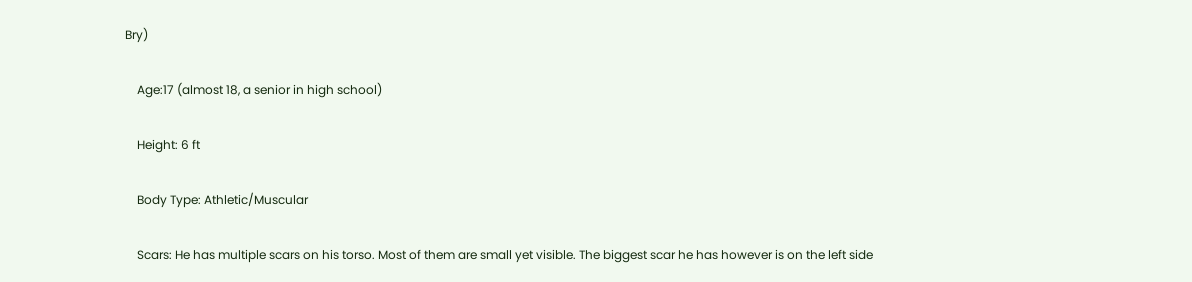Bry)

    Age:17 (almost 18, a senior in high school)

    Height: 6 ft

    Body Type: Athletic/Muscular

    Scars: He has multiple scars on his torso. Most of them are small yet visible. The biggest scar he has however is on the left side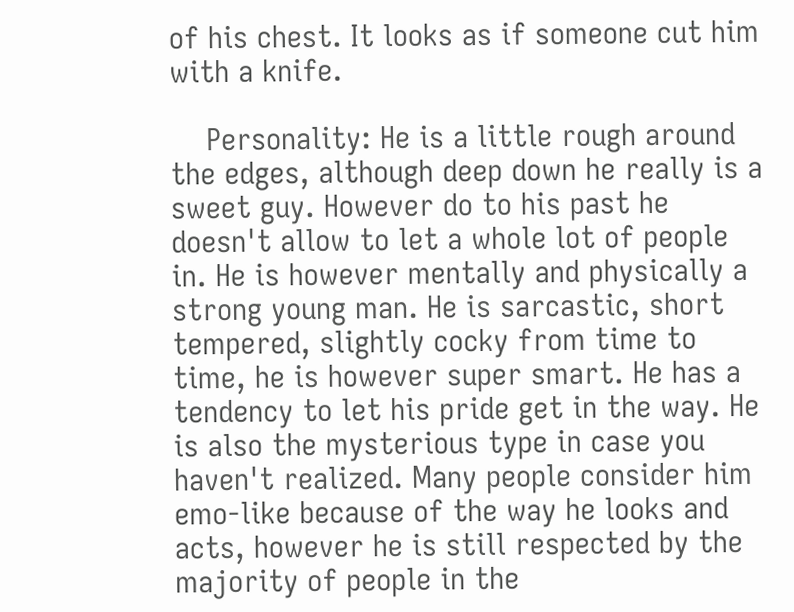of his chest. It looks as if someone cut him with a knife.

    Personality: He is a little rough around the edges, although deep down he really is a sweet guy. However do to his past he doesn't allow to let a whole lot of people in. He is however mentally and physically a strong young man. He is sarcastic, short tempered, slightly cocky from time to time, he is however super smart. He has a tendency to let his pride get in the way. He is also the mysterious type in case you haven't realized. Many people consider him emo-like because of the way he looks and acts, however he is still respected by the majority of people in the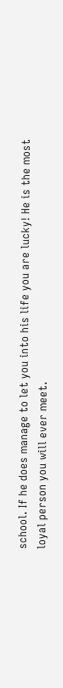school. If he does manage to let you into his life you are lucky! He is the most loyal person you will ever meet.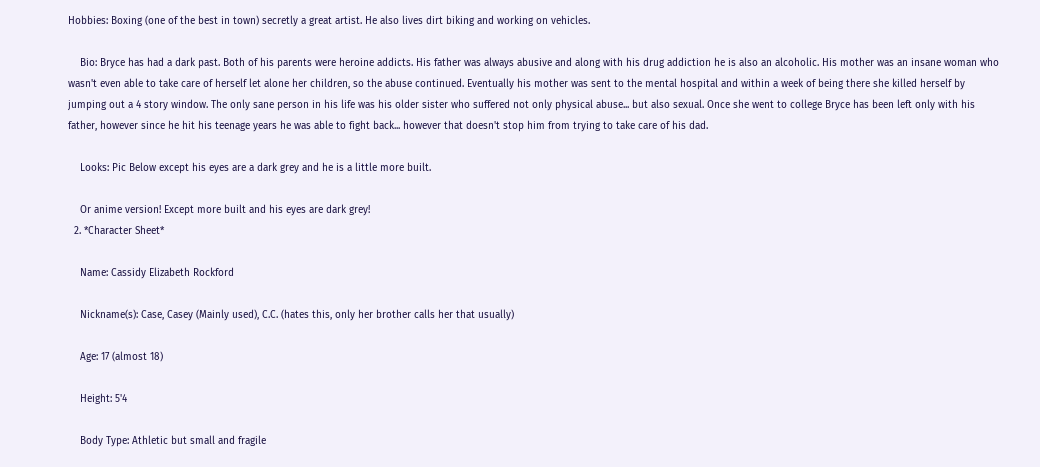Hobbies: Boxing (one of the best in town) secretly a great artist. He also lives dirt biking and working on vehicles.

    Bio: Bryce has had a dark past. Both of his parents were heroine addicts. His father was always abusive and along with his drug addiction he is also an alcoholic. His mother was an insane woman who wasn't even able to take care of herself let alone her children, so the abuse continued. Eventually his mother was sent to the mental hospital and within a week of being there she killed herself by jumping out a 4 story window. The only sane person in his life was his older sister who suffered not only physical abuse... but also sexual. Once she went to college Bryce has been left only with his father, however since he hit his teenage years he was able to fight back... however that doesn't stop him from trying to take care of his dad.

    Looks: Pic Below except his eyes are a dark grey and he is a little more built.

    Or anime version! Except more built and his eyes are dark grey!
  2. *Character Sheet*

    Name: Cassidy Elizabeth Rockford

    Nickname(s): Case, Casey (Mainly used), C.C. (hates this, only her brother calls her that usually)

    Age: 17 (almost 18)

    Height: 5'4

    Body Type: Athletic but small and fragile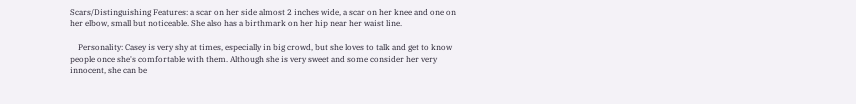Scars/Distinguishing Features: a scar on her side almost 2 inches wide, a scar on her knee and one on her elbow, small but noticeable. She also has a birthmark on her hip near her waist line.

    Personality: Casey is very shy at times, especially in big crowd, but she loves to talk and get to know people once she's comfortable with them. Although she is very sweet and some consider her very innocent, she can be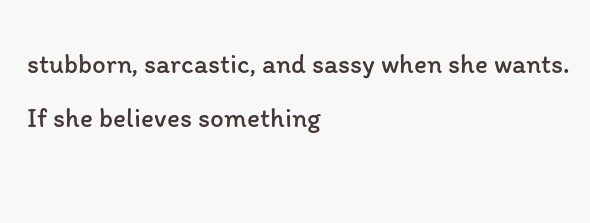stubborn, sarcastic, and sassy when she wants. If she believes something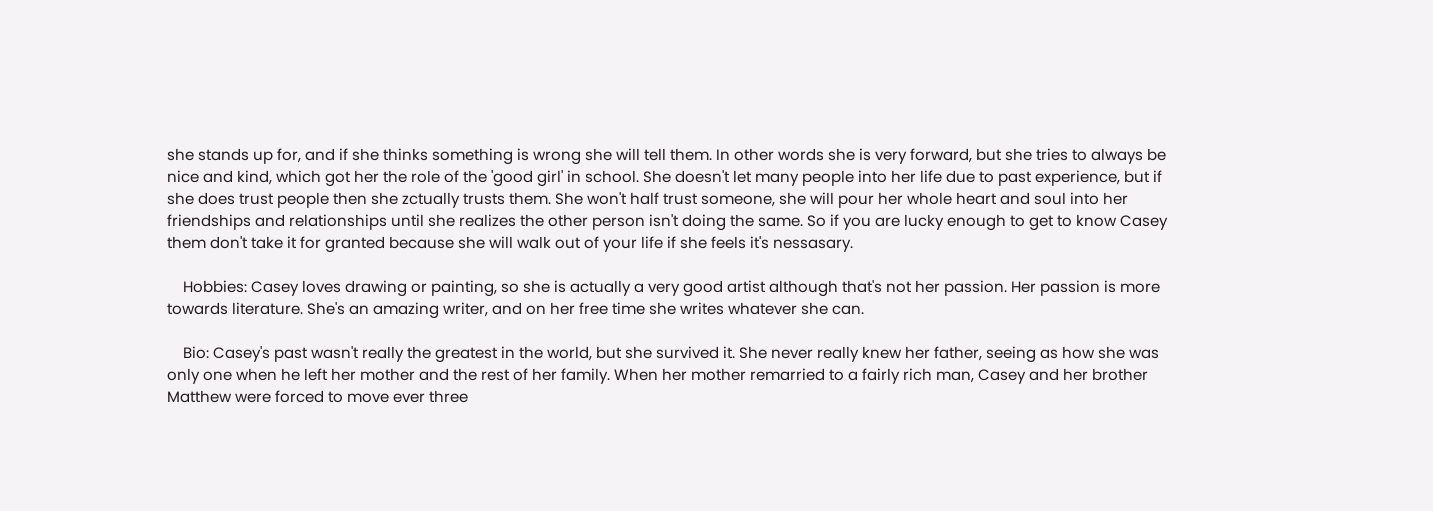she stands up for, and if she thinks something is wrong she will tell them. In other words she is very forward, but she tries to always be nice and kind, which got her the role of the 'good girl' in school. She doesn't let many people into her life due to past experience, but if she does trust people then she zctually trusts them. She won't half trust someone, she will pour her whole heart and soul into her friendships and relationships until she realizes the other person isn't doing the same. So if you are lucky enough to get to know Casey them don't take it for granted because she will walk out of your life if she feels it's nessasary.

    Hobbies: Casey loves drawing or painting, so she is actually a very good artist although that's not her passion. Her passion is more towards literature. She's an amazing writer, and on her free time she writes whatever she can.

    Bio: Casey's past wasn't really the greatest in the world, but she survived it. She never really knew her father, seeing as how she was only one when he left her mother and the rest of her family. When her mother remarried to a fairly rich man, Casey and her brother Matthew were forced to move ever three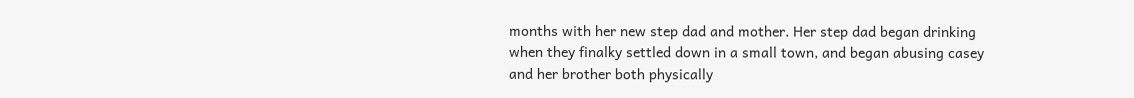months with her new step dad and mother. Her step dad began drinking when they finalky settled down in a small town, and began abusing casey and her brother both physically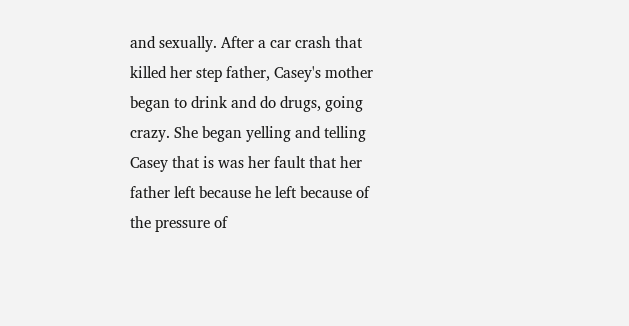and sexually. After a car crash that killed her step father, Casey's mother began to drink and do drugs, going crazy. She began yelling and telling Casey that is was her fault that her father left because he left because of the pressure of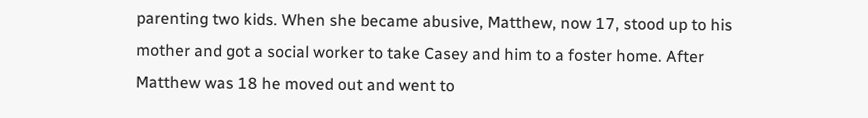parenting two kids. When she became abusive, Matthew, now 17, stood up to his mother and got a social worker to take Casey and him to a foster home. After Matthew was 18 he moved out and went to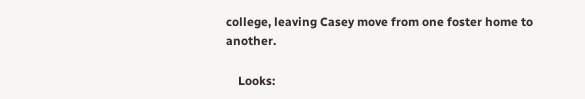college, leaving Casey move from one foster home to another.

    Looks: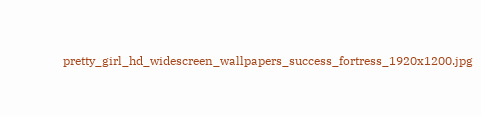pretty_girl_hd_widescreen_wallpapers_success_fortress_1920x1200.jpg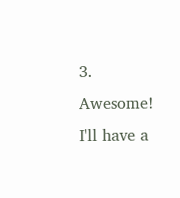3. Awesome! I'll have a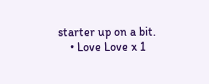starter up on a bit.
    • Love Love x 1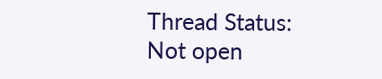Thread Status:
Not open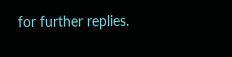for further replies.